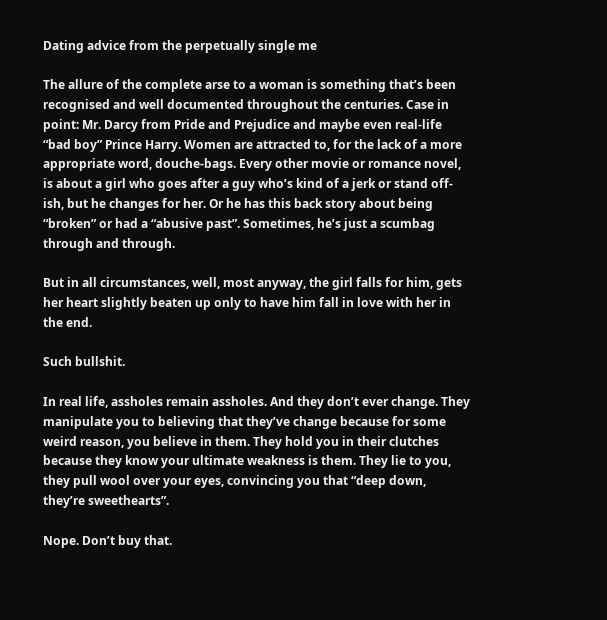Dating advice from the perpetually single me

The allure of the complete arse to a woman is something that’s been recognised and well documented throughout the centuries. Case in point: Mr. Darcy from Pride and Prejudice and maybe even real-life “bad boy” Prince Harry. Women are attracted to, for the lack of a more appropriate word, douche-bags. Every other movie or romance novel, is about a girl who goes after a guy who’s kind of a jerk or stand off-ish, but he changes for her. Or he has this back story about being “broken” or had a “abusive past”. Sometimes, he’s just a scumbag through and through.

But in all circumstances, well, most anyway, the girl falls for him, gets her heart slightly beaten up only to have him fall in love with her in the end.

Such bullshit.

In real life, assholes remain assholes. And they don’t ever change. They manipulate you to believing that they’ve change because for some weird reason, you believe in them. They hold you in their clutches because they know your ultimate weakness is them. They lie to you, they pull wool over your eyes, convincing you that “deep down, they’re sweethearts”.

Nope. Don’t buy that.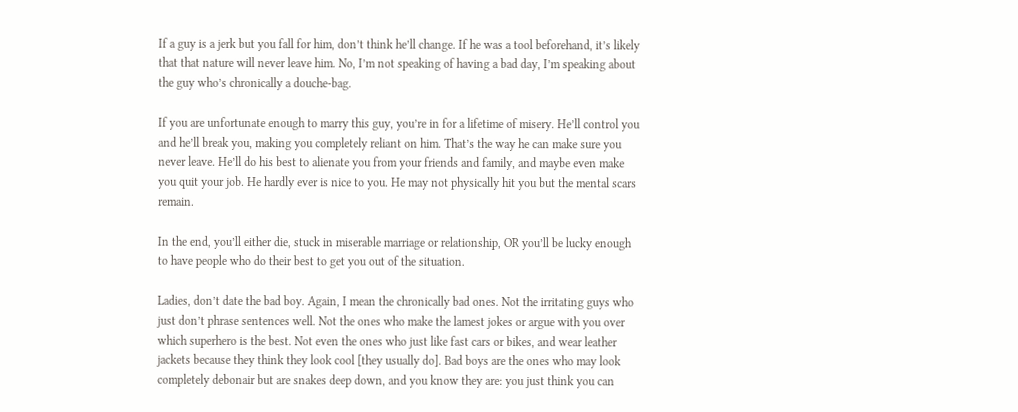If a guy is a jerk but you fall for him, don’t think he’ll change. If he was a tool beforehand, it’s likely that that nature will never leave him. No, I’m not speaking of having a bad day, I’m speaking about the guy who’s chronically a douche-bag.

If you are unfortunate enough to marry this guy, you’re in for a lifetime of misery. He’ll control you and he’ll break you, making you completely reliant on him. That’s the way he can make sure you never leave. He’ll do his best to alienate you from your friends and family, and maybe even make you quit your job. He hardly ever is nice to you. He may not physically hit you but the mental scars remain.

In the end, you’ll either die, stuck in miserable marriage or relationship, OR you’ll be lucky enough to have people who do their best to get you out of the situation.

Ladies, don’t date the bad boy. Again, I mean the chronically bad ones. Not the irritating guys who just don’t phrase sentences well. Not the ones who make the lamest jokes or argue with you over which superhero is the best. Not even the ones who just like fast cars or bikes, and wear leather jackets because they think they look cool [they usually do]. Bad boys are the ones who may look completely debonair but are snakes deep down, and you know they are: you just think you can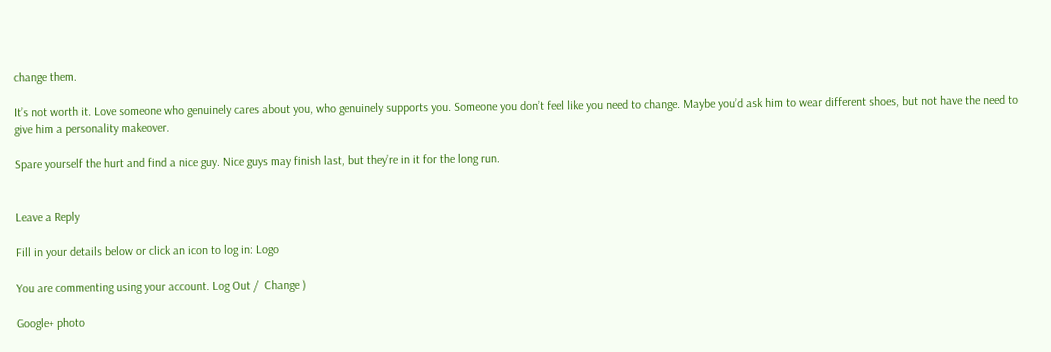change them.

It’s not worth it. Love someone who genuinely cares about you, who genuinely supports you. Someone you don’t feel like you need to change. Maybe you’d ask him to wear different shoes, but not have the need to give him a personality makeover.

Spare yourself the hurt and find a nice guy. Nice guys may finish last, but they’re in it for the long run.


Leave a Reply

Fill in your details below or click an icon to log in: Logo

You are commenting using your account. Log Out /  Change )

Google+ photo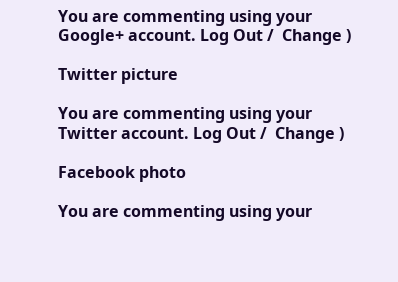You are commenting using your Google+ account. Log Out /  Change )

Twitter picture

You are commenting using your Twitter account. Log Out /  Change )

Facebook photo

You are commenting using your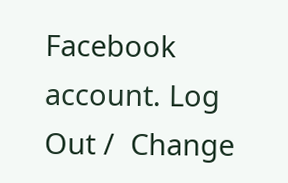Facebook account. Log Out /  Change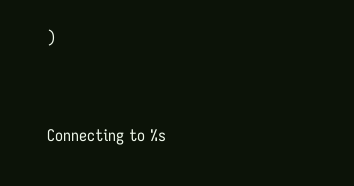)


Connecting to %s